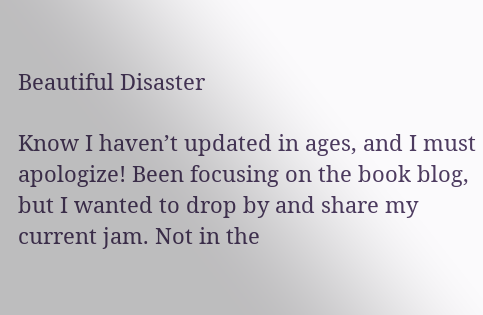Beautiful Disaster

Know I haven’t updated in ages, and I must apologize! Been focusing on the book blog, but I wanted to drop by and share my current jam. Not in the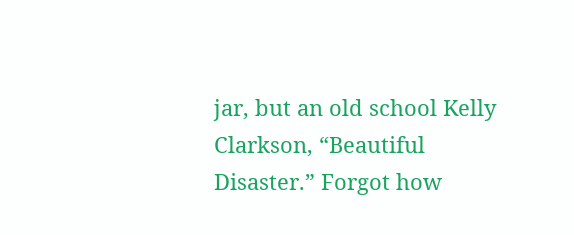jar, but an old school Kelly Clarkson, “Beautiful Disaster.” Forgot how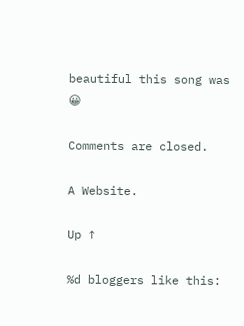beautiful this song was 😀

Comments are closed.

A Website.

Up ↑

%d bloggers like this: